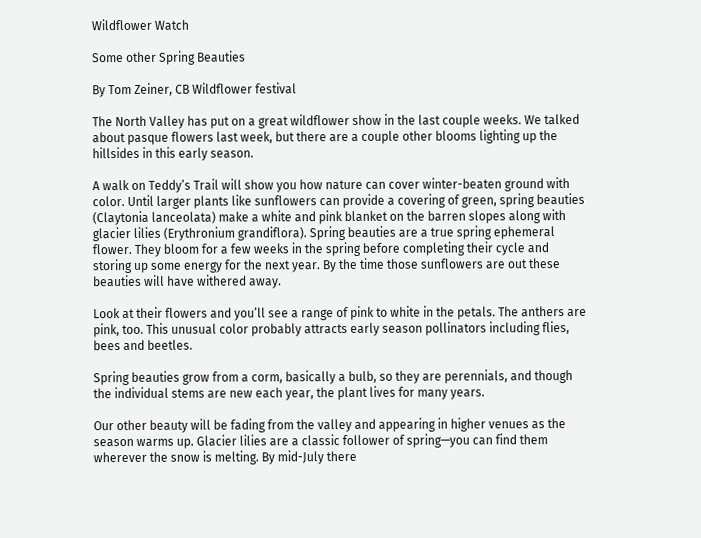Wildflower Watch

Some other Spring Beauties

By Tom Zeiner, CB Wildflower festival

The North Valley has put on a great wildflower show in the last couple weeks. We talked about pasque flowers last week, but there are a couple other blooms lighting up the hillsides in this early season.

A walk on Teddy’s Trail will show you how nature can cover winter-beaten ground with color. Until larger plants like sunflowers can provide a covering of green, spring beauties (Claytonia lanceolata) make a white and pink blanket on the barren slopes along with glacier lilies (Erythronium grandiflora). Spring beauties are a true spring ephemeral flower. They bloom for a few weeks in the spring before completing their cycle and storing up some energy for the next year. By the time those sunflowers are out these beauties will have withered away.

Look at their flowers and you’ll see a range of pink to white in the petals. The anthers are pink, too. This unusual color probably attracts early season pollinators including flies, bees and beetles.

Spring beauties grow from a corm, basically a bulb, so they are perennials, and though the individual stems are new each year, the plant lives for many years.

Our other beauty will be fading from the valley and appearing in higher venues as the season warms up. Glacier lilies are a classic follower of spring—you can find them wherever the snow is melting. By mid-July there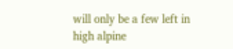will only be a few left in high alpine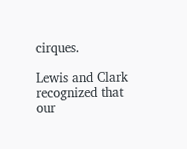cirques.

Lewis and Clark recognized that our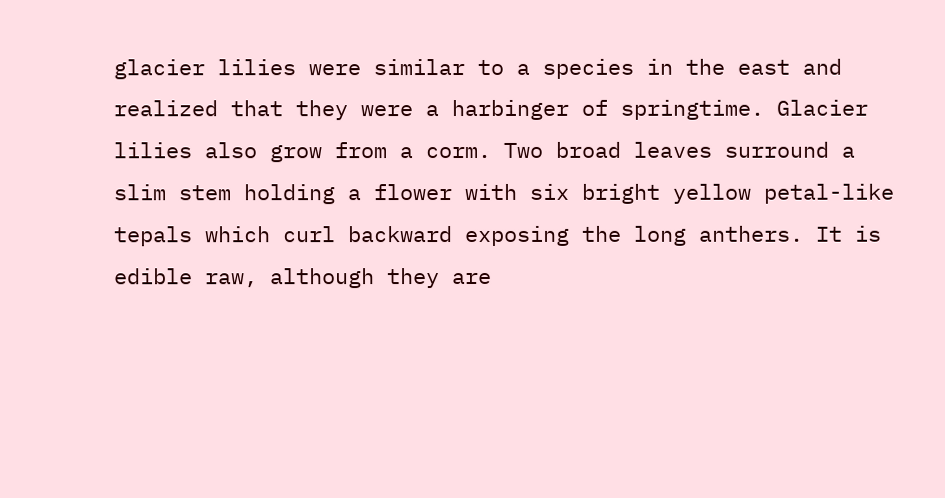glacier lilies were similar to a species in the east and realized that they were a harbinger of springtime. Glacier lilies also grow from a corm. Two broad leaves surround a slim stem holding a flower with six bright yellow petal-like tepals which curl backward exposing the long anthers. It is edible raw, although they are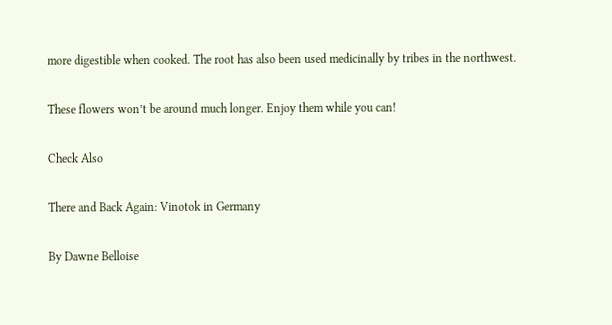more digestible when cooked. The root has also been used medicinally by tribes in the northwest.

These flowers won’t be around much longer. Enjoy them while you can!

Check Also

There and Back Again: Vinotok in Germany

By Dawne Belloise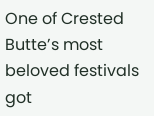One of Crested Butte’s most beloved festivals got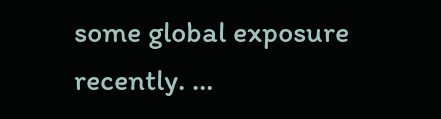some global exposure recently. …